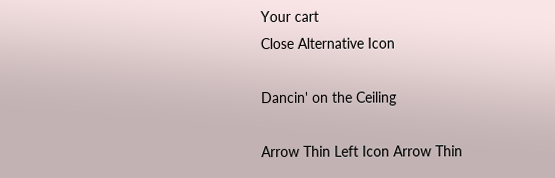Your cart
Close Alternative Icon

Dancin' on the Ceiling

Arrow Thin Left Icon Arrow Thin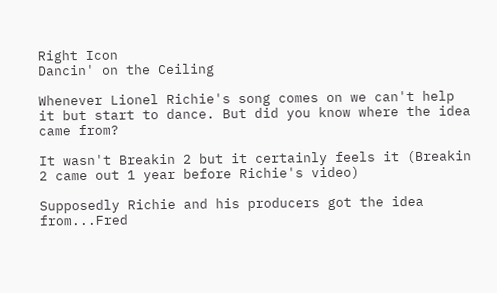Right Icon
Dancin' on the Ceiling

Whenever Lionel Richie's song comes on we can't help it but start to dance. But did you know where the idea came from?

It wasn't Breakin 2 but it certainly feels it (Breakin 2 came out 1 year before Richie's video)

Supposedly Richie and his producers got the idea from...Fred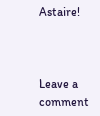Astaire!



Leave a comment